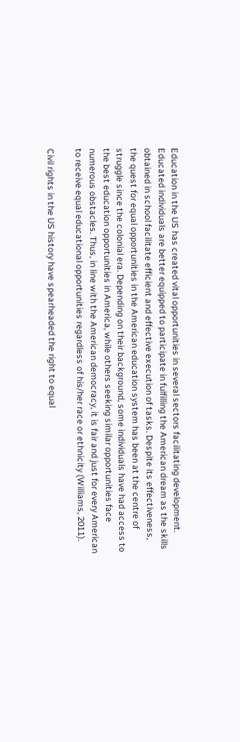Education in the US has created vital opportunities in several sectors facilitating development. Educated individuals are better equipped to participate in fulfilling the American dream as the skills obtained in school facilitate efficient and effective execution of tasks. Despite its effectiveness, the quest for equal opportunities in the American education system has been at the centre of struggle since the colonial era. Depending on their background, some individuals have had access to the best education opportunities in America, while others seeking similar opportunities face numerous obstacles. Thus, in line with the American democracy, it is fair and just for every American to receive equal educational opportunities regardless of his/her race or ethnicity (Williams, 2011).

Civil rights in the US history have spearheaded the right to equal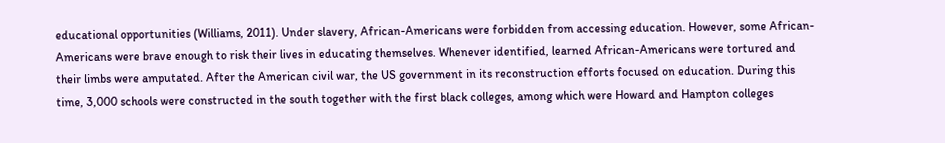educational opportunities (Williams, 2011). Under slavery, African-Americans were forbidden from accessing education. However, some African-Americans were brave enough to risk their lives in educating themselves. Whenever identified, learned African-Americans were tortured and their limbs were amputated. After the American civil war, the US government in its reconstruction efforts focused on education. During this time, 3,000 schools were constructed in the south together with the first black colleges, among which were Howard and Hampton colleges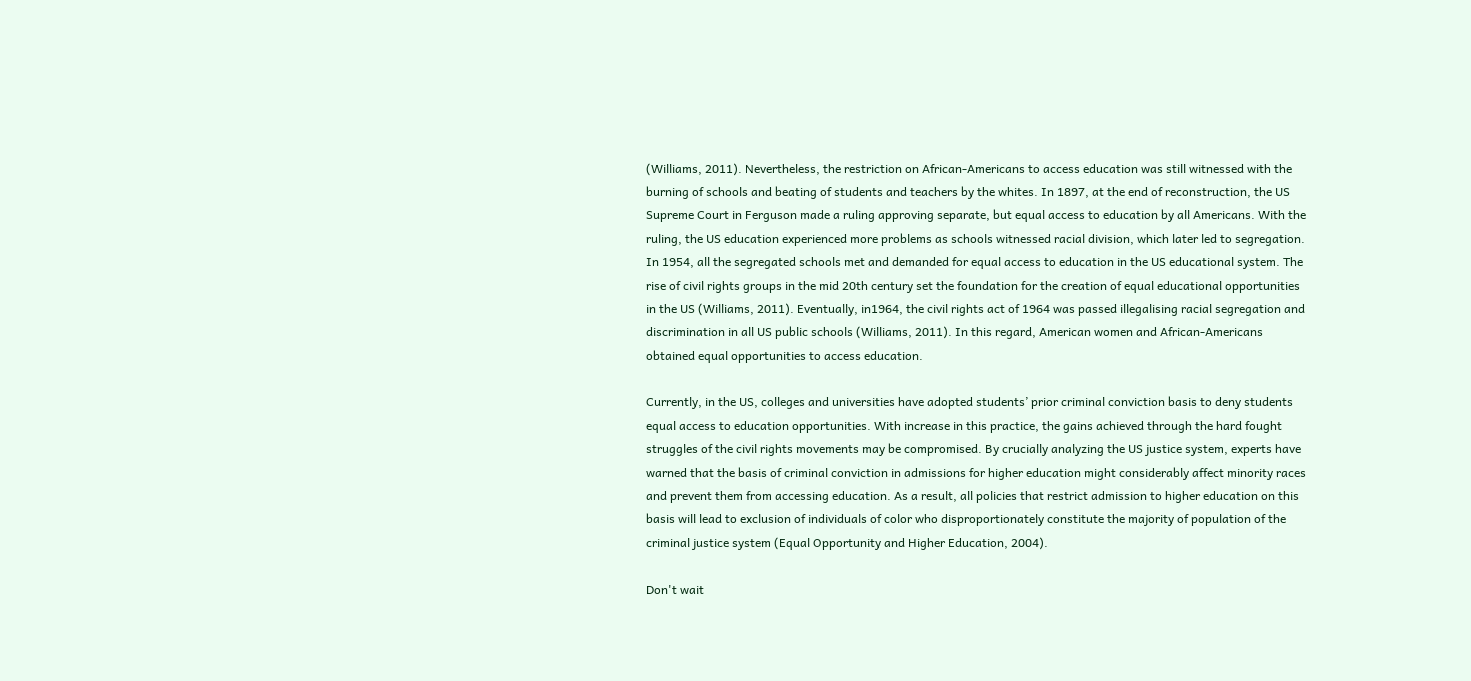(Williams, 2011). Nevertheless, the restriction on African-Americans to access education was still witnessed with the burning of schools and beating of students and teachers by the whites. In 1897, at the end of reconstruction, the US Supreme Court in Ferguson made a ruling approving separate, but equal access to education by all Americans. With the ruling, the US education experienced more problems as schools witnessed racial division, which later led to segregation. In 1954, all the segregated schools met and demanded for equal access to education in the US educational system. The rise of civil rights groups in the mid 20th century set the foundation for the creation of equal educational opportunities in the US (Williams, 2011). Eventually, in1964, the civil rights act of 1964 was passed illegalising racial segregation and discrimination in all US public schools (Williams, 2011). In this regard, American women and African-Americans obtained equal opportunities to access education.

Currently, in the US, colleges and universities have adopted students’ prior criminal conviction basis to deny students equal access to education opportunities. With increase in this practice, the gains achieved through the hard fought struggles of the civil rights movements may be compromised. By crucially analyzing the US justice system, experts have warned that the basis of criminal conviction in admissions for higher education might considerably affect minority races and prevent them from accessing education. As a result, all policies that restrict admission to higher education on this basis will lead to exclusion of individuals of color who disproportionately constitute the majority of population of the criminal justice system (Equal Opportunity and Higher Education, 2004).

Don't wait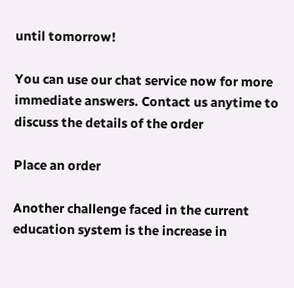until tomorrow!

You can use our chat service now for more immediate answers. Contact us anytime to discuss the details of the order

Place an order

Another challenge faced in the current education system is the increase in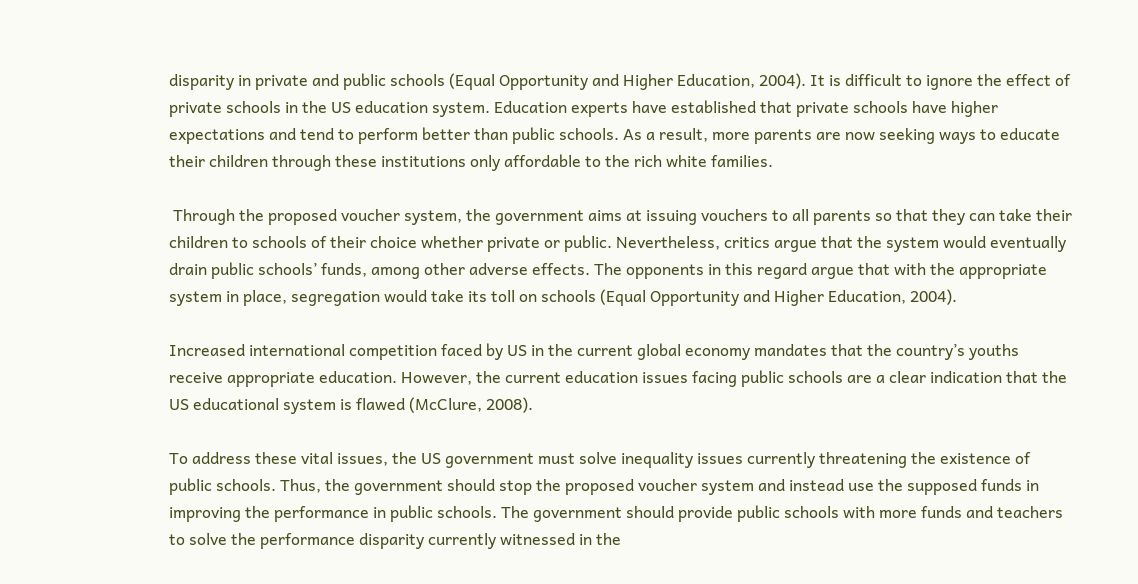disparity in private and public schools (Equal Opportunity and Higher Education, 2004). It is difficult to ignore the effect of private schools in the US education system. Education experts have established that private schools have higher expectations and tend to perform better than public schools. As a result, more parents are now seeking ways to educate their children through these institutions only affordable to the rich white families.

 Through the proposed voucher system, the government aims at issuing vouchers to all parents so that they can take their children to schools of their choice whether private or public. Nevertheless, critics argue that the system would eventually drain public schools’ funds, among other adverse effects. The opponents in this regard argue that with the appropriate system in place, segregation would take its toll on schools (Equal Opportunity and Higher Education, 2004).

Increased international competition faced by US in the current global economy mandates that the country’s youths receive appropriate education. However, the current education issues facing public schools are a clear indication that the US educational system is flawed (McClure, 2008).

To address these vital issues, the US government must solve inequality issues currently threatening the existence of public schools. Thus, the government should stop the proposed voucher system and instead use the supposed funds in improving the performance in public schools. The government should provide public schools with more funds and teachers to solve the performance disparity currently witnessed in the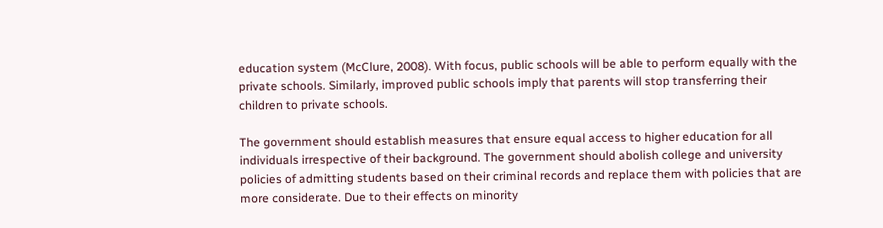education system (McClure, 2008). With focus, public schools will be able to perform equally with the private schools. Similarly, improved public schools imply that parents will stop transferring their children to private schools.

The government should establish measures that ensure equal access to higher education for all individuals irrespective of their background. The government should abolish college and university policies of admitting students based on their criminal records and replace them with policies that are more considerate. Due to their effects on minority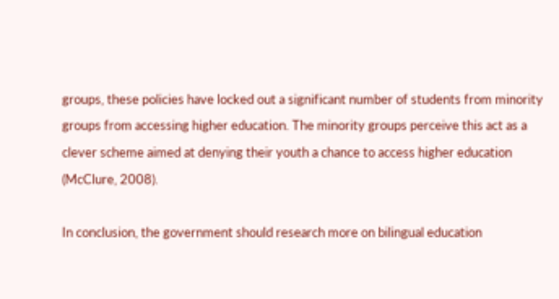groups, these policies have locked out a significant number of students from minority groups from accessing higher education. The minority groups perceive this act as a clever scheme aimed at denying their youth a chance to access higher education (McClure, 2008).

In conclusion, the government should research more on bilingual education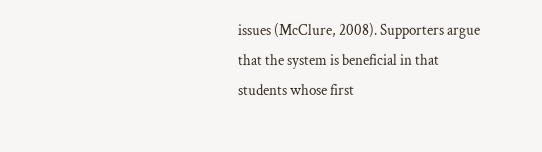issues (McClure, 2008). Supporters argue that the system is beneficial in that students whose first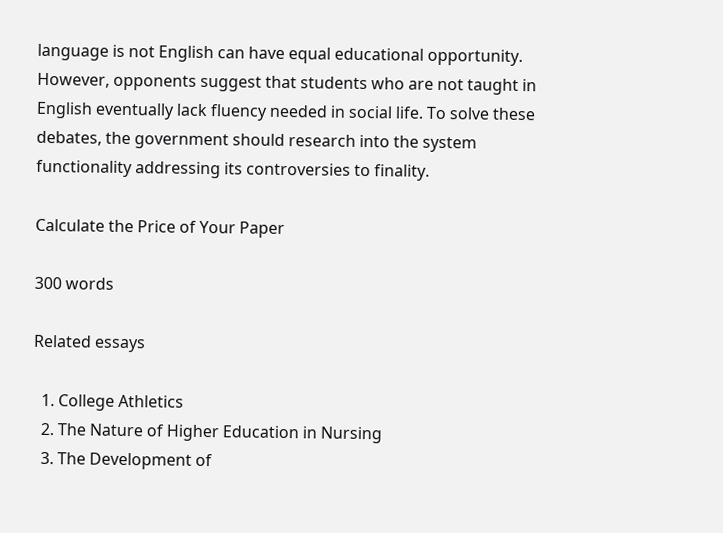language is not English can have equal educational opportunity. However, opponents suggest that students who are not taught in English eventually lack fluency needed in social life. To solve these debates, the government should research into the system functionality addressing its controversies to finality.

Calculate the Price of Your Paper

300 words

Related essays

  1. College Athletics
  2. The Nature of Higher Education in Nursing
  3. The Development of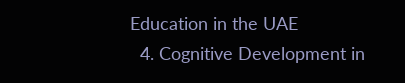Education in the UAE
  4. Cognitive Development in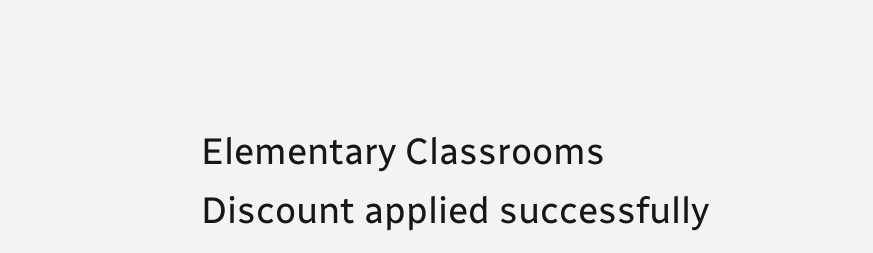Elementary Classrooms
Discount applied successfully